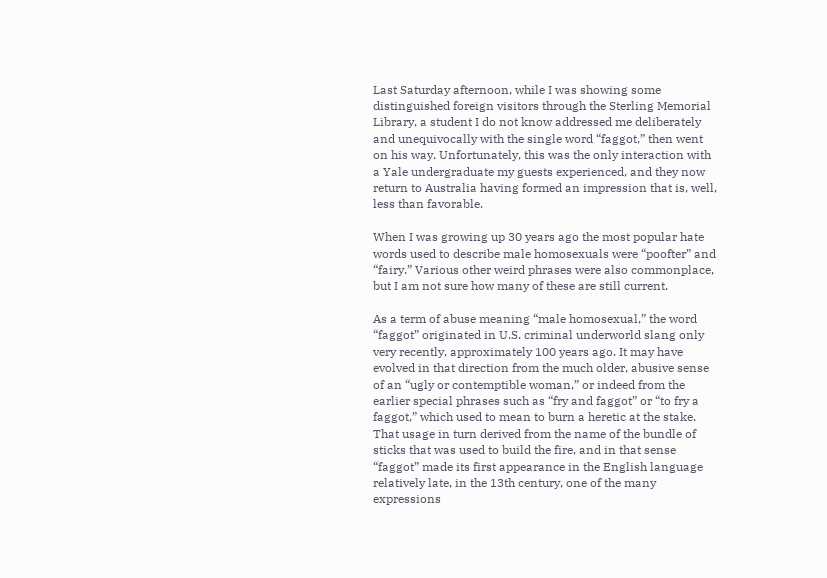Last Saturday afternoon, while I was showing some distinguished foreign visitors through the Sterling Memorial Library, a student I do not know addressed me deliberately and unequivocally with the single word “faggot,” then went on his way. Unfortunately, this was the only interaction with a Yale undergraduate my guests experienced, and they now return to Australia having formed an impression that is, well, less than favorable.

When I was growing up 30 years ago the most popular hate words used to describe male homosexuals were “poofter” and “fairy.” Various other weird phrases were also commonplace, but I am not sure how many of these are still current.

As a term of abuse meaning “male homosexual,” the word “faggot” originated in U.S. criminal underworld slang only very recently, approximately 100 years ago. It may have evolved in that direction from the much older, abusive sense of an “ugly or contemptible woman,” or indeed from the earlier special phrases such as “fry and faggot” or “to fry a faggot,” which used to mean to burn a heretic at the stake. That usage in turn derived from the name of the bundle of sticks that was used to build the fire, and in that sense “faggot” made its first appearance in the English language relatively late, in the 13th century, one of the many expressions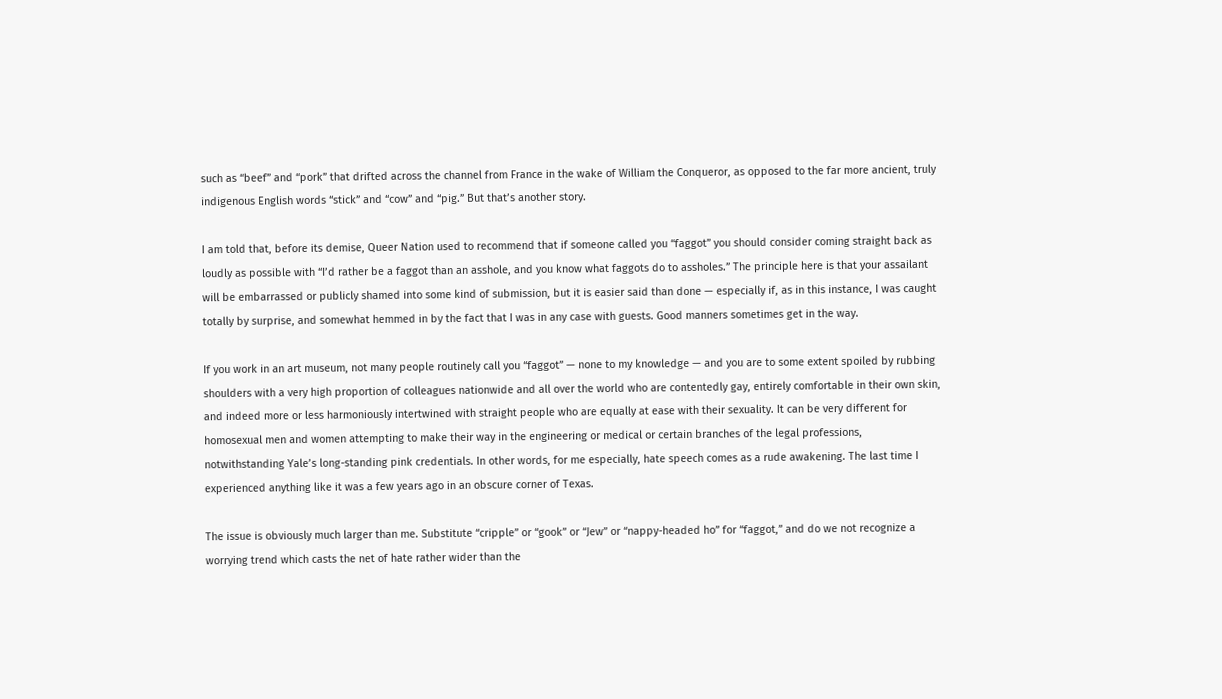such as “beef” and “pork” that drifted across the channel from France in the wake of William the Conqueror, as opposed to the far more ancient, truly indigenous English words “stick” and “cow” and “pig.” But that’s another story.

I am told that, before its demise, Queer Nation used to recommend that if someone called you “faggot” you should consider coming straight back as loudly as possible with “I’d rather be a faggot than an asshole, and you know what faggots do to assholes.” The principle here is that your assailant will be embarrassed or publicly shamed into some kind of submission, but it is easier said than done — especially if, as in this instance, I was caught totally by surprise, and somewhat hemmed in by the fact that I was in any case with guests. Good manners sometimes get in the way.

If you work in an art museum, not many people routinely call you “faggot” — none to my knowledge — and you are to some extent spoiled by rubbing shoulders with a very high proportion of colleagues nationwide and all over the world who are contentedly gay, entirely comfortable in their own skin, and indeed more or less harmoniously intertwined with straight people who are equally at ease with their sexuality. It can be very different for homosexual men and women attempting to make their way in the engineering or medical or certain branches of the legal professions, notwithstanding Yale’s long-standing pink credentials. In other words, for me especially, hate speech comes as a rude awakening. The last time I experienced anything like it was a few years ago in an obscure corner of Texas.

The issue is obviously much larger than me. Substitute “cripple” or “gook” or “Jew” or “nappy-headed ho” for “faggot,” and do we not recognize a worrying trend which casts the net of hate rather wider than the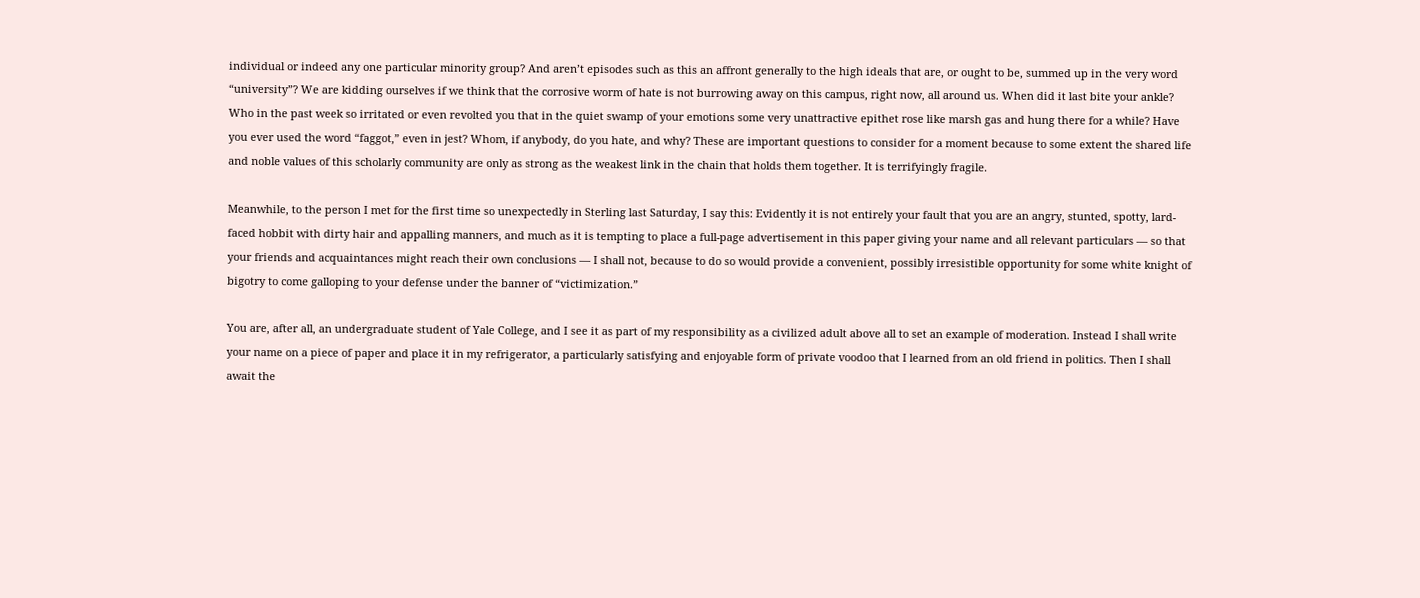individual or indeed any one particular minority group? And aren’t episodes such as this an affront generally to the high ideals that are, or ought to be, summed up in the very word “university”? We are kidding ourselves if we think that the corrosive worm of hate is not burrowing away on this campus, right now, all around us. When did it last bite your ankle? Who in the past week so irritated or even revolted you that in the quiet swamp of your emotions some very unattractive epithet rose like marsh gas and hung there for a while? Have you ever used the word “faggot,” even in jest? Whom, if anybody, do you hate, and why? These are important questions to consider for a moment because to some extent the shared life and noble values of this scholarly community are only as strong as the weakest link in the chain that holds them together. It is terrifyingly fragile.

Meanwhile, to the person I met for the first time so unexpectedly in Sterling last Saturday, I say this: Evidently it is not entirely your fault that you are an angry, stunted, spotty, lard-faced hobbit with dirty hair and appalling manners, and much as it is tempting to place a full-page advertisement in this paper giving your name and all relevant particulars — so that your friends and acquaintances might reach their own conclusions — I shall not, because to do so would provide a convenient, possibly irresistible opportunity for some white knight of bigotry to come galloping to your defense under the banner of “victimization.”

You are, after all, an undergraduate student of Yale College, and I see it as part of my responsibility as a civilized adult above all to set an example of moderation. Instead I shall write your name on a piece of paper and place it in my refrigerator, a particularly satisfying and enjoyable form of private voodoo that I learned from an old friend in politics. Then I shall await the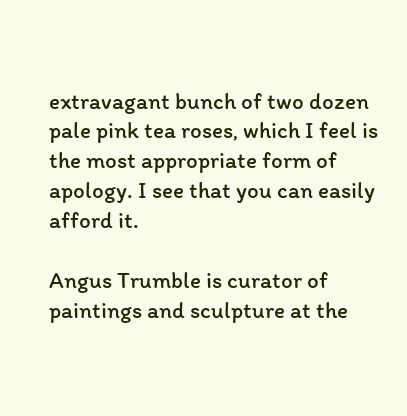extravagant bunch of two dozen pale pink tea roses, which I feel is the most appropriate form of apology. I see that you can easily afford it.

Angus Trumble is curator of paintings and sculpture at the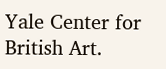Yale Center for British Art.